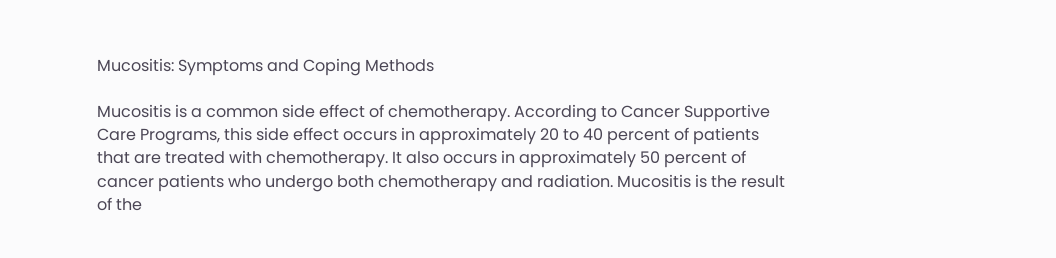Mucositis: Symptoms and Coping Methods

Mucositis is a common side effect of chemotherapy. According to Cancer Supportive Care Programs, this side effect occurs in approximately 20 to 40 percent of patients that are treated with chemotherapy. It also occurs in approximately 50 percent of cancer patients who undergo both chemotherapy and radiation. Mucositis is the result of the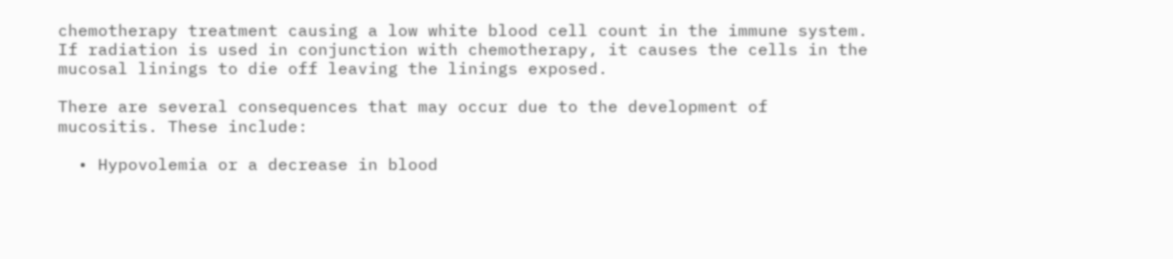chemotherapy treatment causing a low white blood cell count in the immune system. If radiation is used in conjunction with chemotherapy, it causes the cells in the mucosal linings to die off leaving the linings exposed.

There are several consequences that may occur due to the development of mucositis. These include:

  • Hypovolemia or a decrease in blood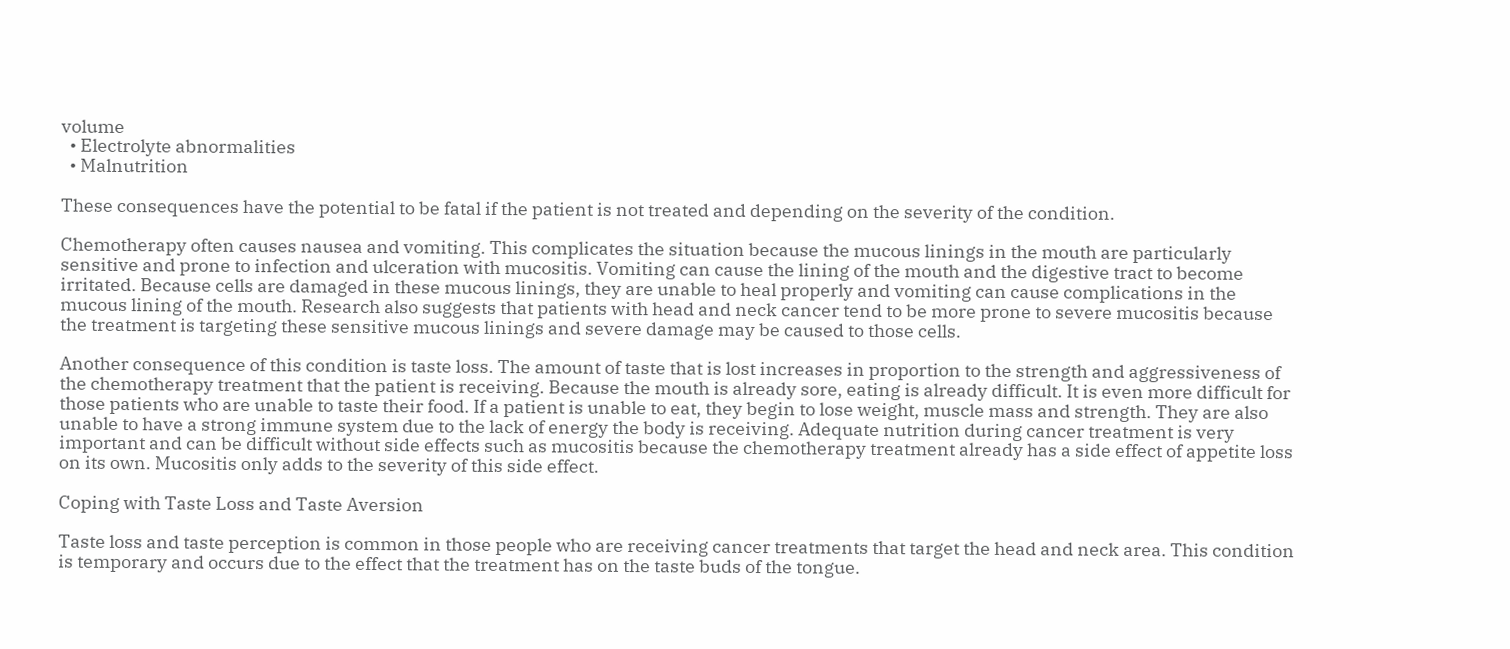volume
  • Electrolyte abnormalities
  • Malnutrition

These consequences have the potential to be fatal if the patient is not treated and depending on the severity of the condition.

Chemotherapy often causes nausea and vomiting. This complicates the situation because the mucous linings in the mouth are particularly sensitive and prone to infection and ulceration with mucositis. Vomiting can cause the lining of the mouth and the digestive tract to become irritated. Because cells are damaged in these mucous linings, they are unable to heal properly and vomiting can cause complications in the mucous lining of the mouth. Research also suggests that patients with head and neck cancer tend to be more prone to severe mucositis because the treatment is targeting these sensitive mucous linings and severe damage may be caused to those cells.

Another consequence of this condition is taste loss. The amount of taste that is lost increases in proportion to the strength and aggressiveness of the chemotherapy treatment that the patient is receiving. Because the mouth is already sore, eating is already difficult. It is even more difficult for those patients who are unable to taste their food. If a patient is unable to eat, they begin to lose weight, muscle mass and strength. They are also unable to have a strong immune system due to the lack of energy the body is receiving. Adequate nutrition during cancer treatment is very important and can be difficult without side effects such as mucositis because the chemotherapy treatment already has a side effect of appetite loss on its own. Mucositis only adds to the severity of this side effect.

Coping with Taste Loss and Taste Aversion

Taste loss and taste perception is common in those people who are receiving cancer treatments that target the head and neck area. This condition is temporary and occurs due to the effect that the treatment has on the taste buds of the tongue.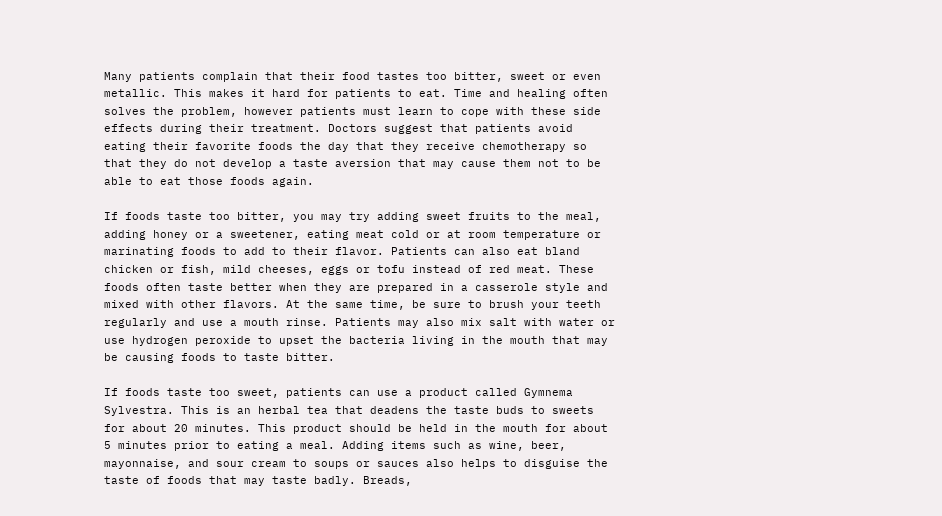Many patients complain that their food tastes too bitter, sweet or even metallic. This makes it hard for patients to eat. Time and healing often solves the problem, however patients must learn to cope with these side effects during their treatment. Doctors suggest that patients avoid eating their favorite foods the day that they receive chemotherapy so that they do not develop a taste aversion that may cause them not to be able to eat those foods again.

If foods taste too bitter, you may try adding sweet fruits to the meal, adding honey or a sweetener, eating meat cold or at room temperature or marinating foods to add to their flavor. Patients can also eat bland chicken or fish, mild cheeses, eggs or tofu instead of red meat. These foods often taste better when they are prepared in a casserole style and mixed with other flavors. At the same time, be sure to brush your teeth regularly and use a mouth rinse. Patients may also mix salt with water or use hydrogen peroxide to upset the bacteria living in the mouth that may be causing foods to taste bitter.

If foods taste too sweet, patients can use a product called Gymnema Sylvestra. This is an herbal tea that deadens the taste buds to sweets for about 20 minutes. This product should be held in the mouth for about 5 minutes prior to eating a meal. Adding items such as wine, beer, mayonnaise, and sour cream to soups or sauces also helps to disguise the taste of foods that may taste badly. Breads,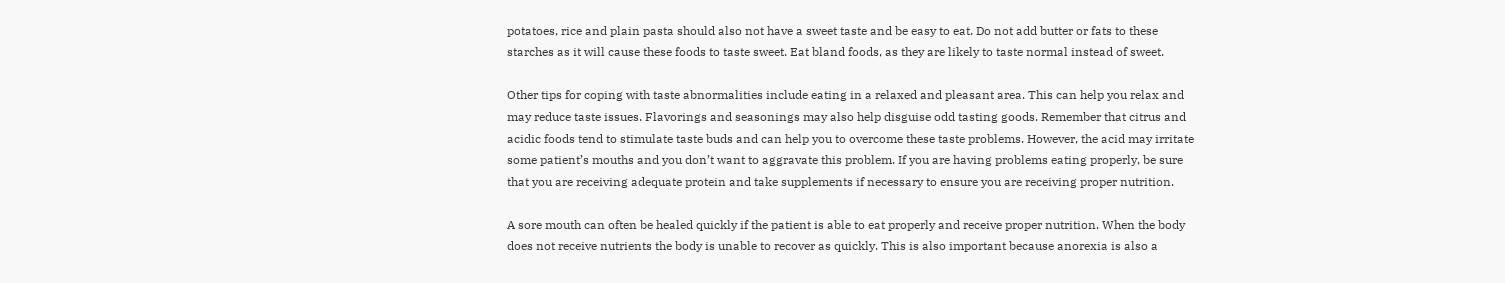potatoes, rice and plain pasta should also not have a sweet taste and be easy to eat. Do not add butter or fats to these starches as it will cause these foods to taste sweet. Eat bland foods, as they are likely to taste normal instead of sweet.

Other tips for coping with taste abnormalities include eating in a relaxed and pleasant area. This can help you relax and may reduce taste issues. Flavorings and seasonings may also help disguise odd tasting goods. Remember that citrus and acidic foods tend to stimulate taste buds and can help you to overcome these taste problems. However, the acid may irritate some patient’s mouths and you don’t want to aggravate this problem. If you are having problems eating properly, be sure that you are receiving adequate protein and take supplements if necessary to ensure you are receiving proper nutrition.

A sore mouth can often be healed quickly if the patient is able to eat properly and receive proper nutrition. When the body does not receive nutrients the body is unable to recover as quickly. This is also important because anorexia is also a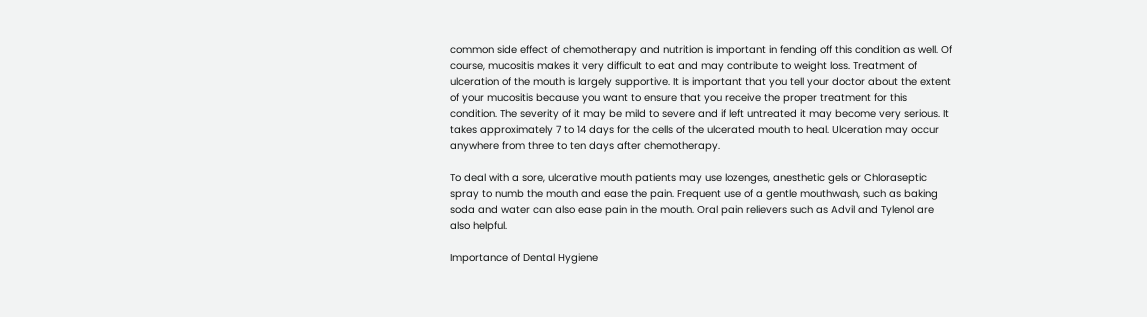common side effect of chemotherapy and nutrition is important in fending off this condition as well. Of course, mucositis makes it very difficult to eat and may contribute to weight loss. Treatment of ulceration of the mouth is largely supportive. It is important that you tell your doctor about the extent of your mucositis because you want to ensure that you receive the proper treatment for this condition. The severity of it may be mild to severe and if left untreated it may become very serious. It takes approximately 7 to 14 days for the cells of the ulcerated mouth to heal. Ulceration may occur anywhere from three to ten days after chemotherapy.

To deal with a sore, ulcerative mouth patients may use lozenges, anesthetic gels or Chloraseptic spray to numb the mouth and ease the pain. Frequent use of a gentle mouthwash, such as baking soda and water can also ease pain in the mouth. Oral pain relievers such as Advil and Tylenol are also helpful.

Importance of Dental Hygiene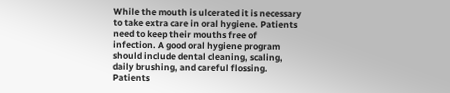While the mouth is ulcerated it is necessary to take extra care in oral hygiene. Patients need to keep their mouths free of infection. A good oral hygiene program should include dental cleaning, scaling, daily brushing, and careful flossing. Patients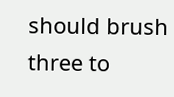should brush three to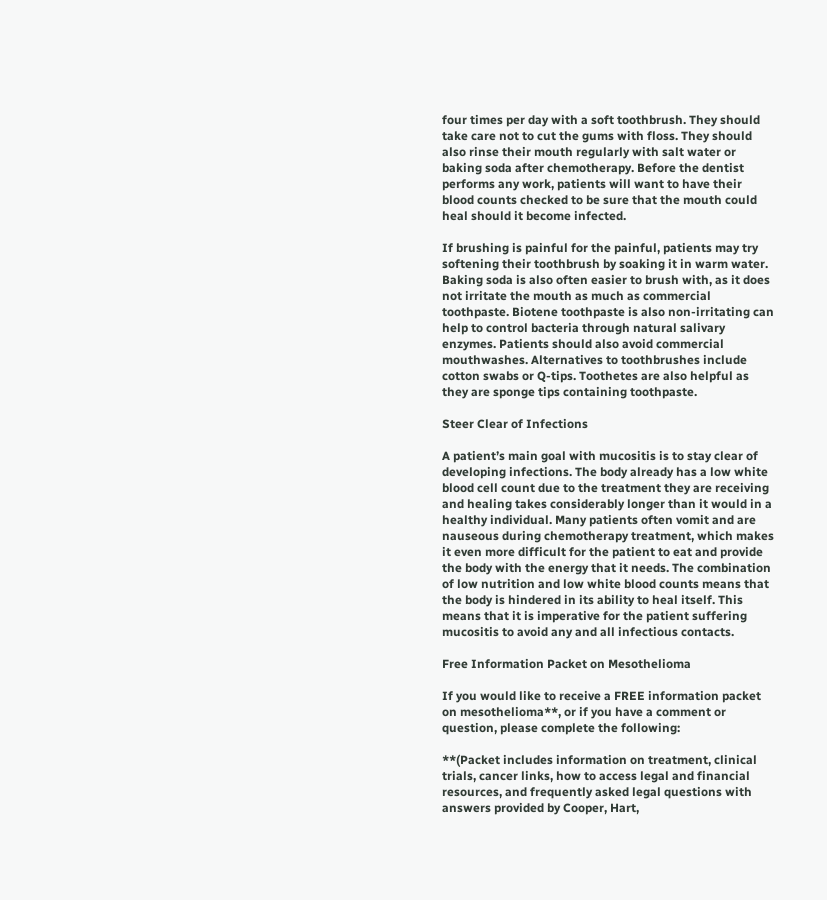four times per day with a soft toothbrush. They should take care not to cut the gums with floss. They should also rinse their mouth regularly with salt water or baking soda after chemotherapy. Before the dentist performs any work, patients will want to have their blood counts checked to be sure that the mouth could heal should it become infected.

If brushing is painful for the painful, patients may try softening their toothbrush by soaking it in warm water. Baking soda is also often easier to brush with, as it does not irritate the mouth as much as commercial toothpaste. Biotene toothpaste is also non-irritating can help to control bacteria through natural salivary enzymes. Patients should also avoid commercial mouthwashes. Alternatives to toothbrushes include cotton swabs or Q-tips. Toothetes are also helpful as they are sponge tips containing toothpaste.

Steer Clear of Infections

A patient’s main goal with mucositis is to stay clear of developing infections. The body already has a low white blood cell count due to the treatment they are receiving and healing takes considerably longer than it would in a healthy individual. Many patients often vomit and are nauseous during chemotherapy treatment, which makes it even more difficult for the patient to eat and provide the body with the energy that it needs. The combination of low nutrition and low white blood counts means that the body is hindered in its ability to heal itself. This means that it is imperative for the patient suffering mucositis to avoid any and all infectious contacts.

Free Information Packet on Mesothelioma

If you would like to receive a FREE information packet on mesothelioma**, or if you have a comment or question, please complete the following:

**(Packet includes information on treatment, clinical trials, cancer links, how to access legal and financial resources, and frequently asked legal questions with answers provided by Cooper, Hart,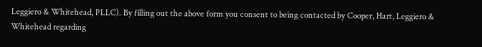Leggiero & Whitehead, PLLC). By filling out the above form you consent to being contacted by Cooper, Hart, Leggiero & Whitehead regarding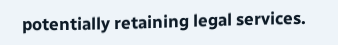potentially retaining legal services.